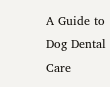A Guide to Dog Dental Care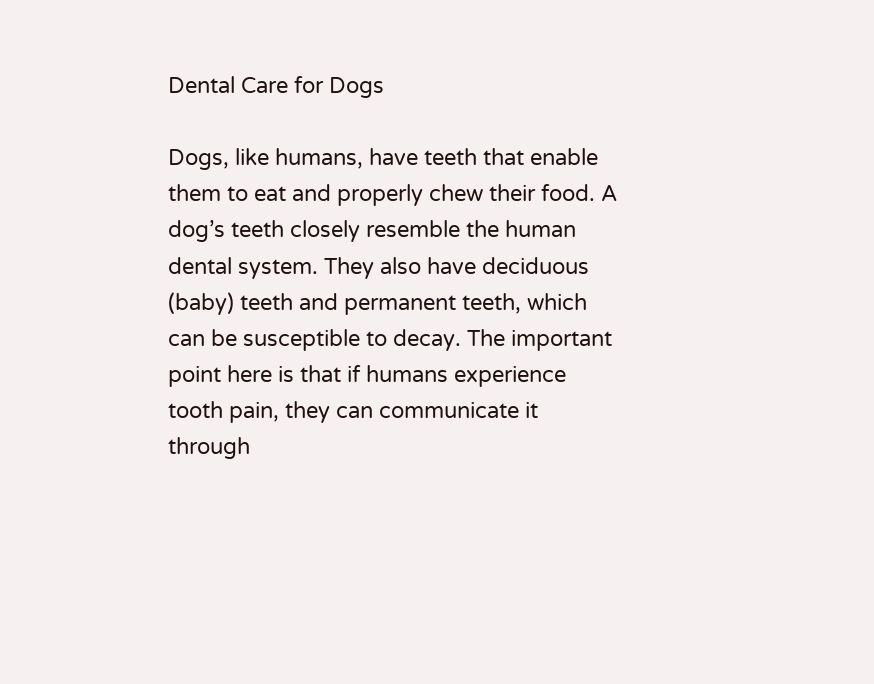Dental Care for Dogs

Dogs, like humans, have teeth that enable them to eat and properly chew their food. A dog’s teeth closely resemble the human dental system. They also have deciduous (baby) teeth and permanent teeth, which can be susceptible to decay. The important point here is that if humans experience tooth pain, they can communicate it through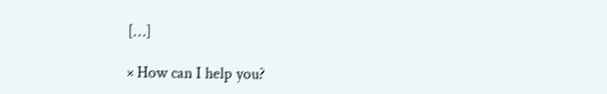[…]

× How can I help you?